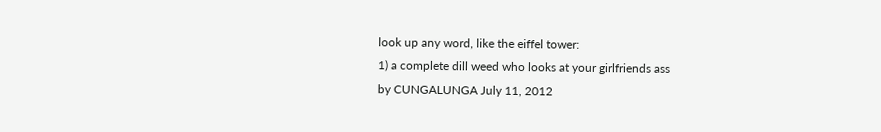look up any word, like the eiffel tower:
1) a complete dill weed who looks at your girlfriends ass
by CUNGALUNGA July 11, 2012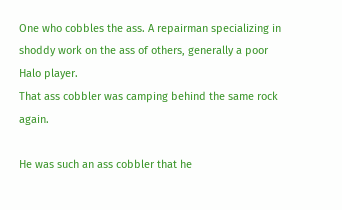One who cobbles the ass. A repairman specializing in shoddy work on the ass of others, generally a poor Halo player.
That ass cobbler was camping behind the same rock again.

He was such an ass cobbler that he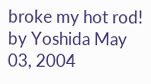broke my hot rod!
by Yoshida May 03, 2004